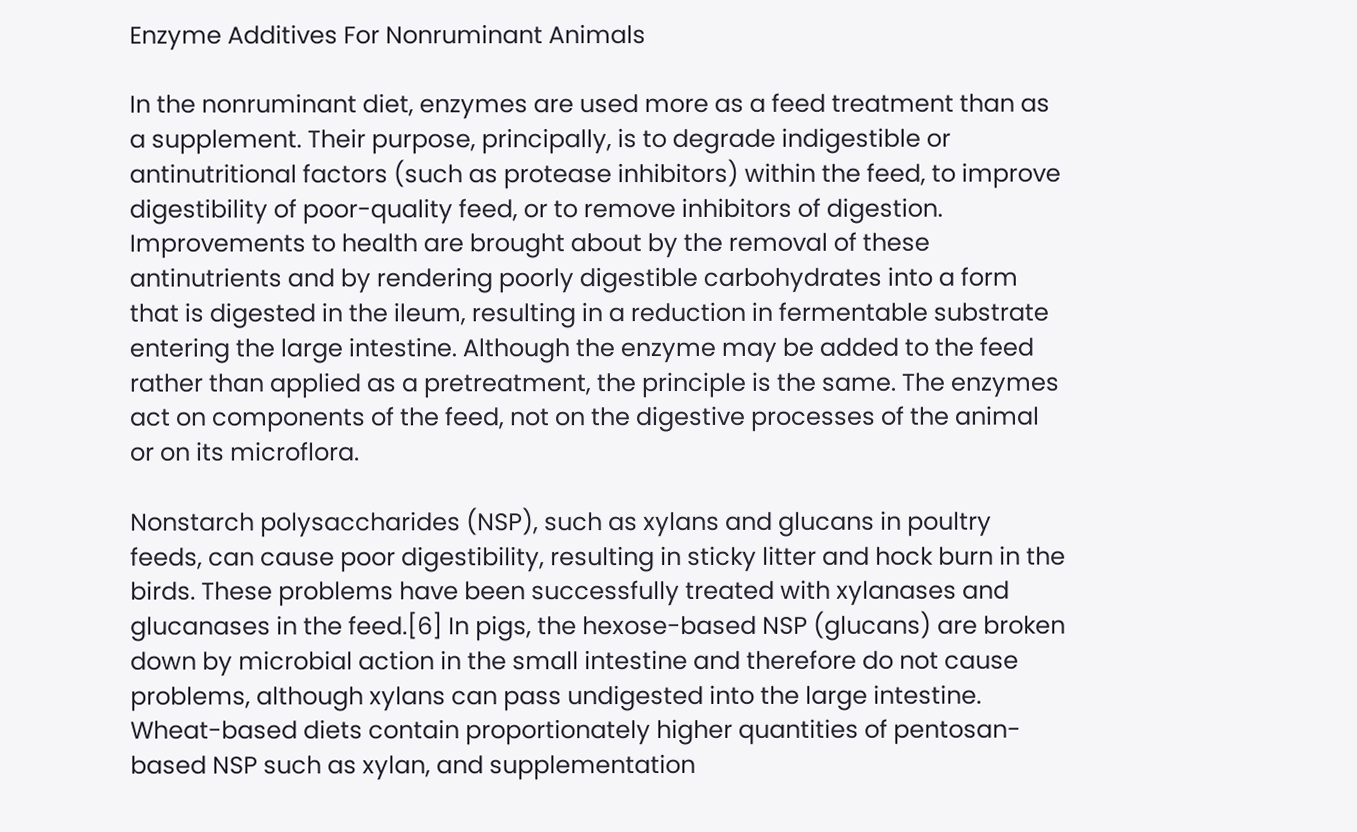Enzyme Additives For Nonruminant Animals

In the nonruminant diet, enzymes are used more as a feed treatment than as a supplement. Their purpose, principally, is to degrade indigestible or antinutritional factors (such as protease inhibitors) within the feed, to improve digestibility of poor-quality feed, or to remove inhibitors of digestion. Improvements to health are brought about by the removal of these antinutrients and by rendering poorly digestible carbohydrates into a form that is digested in the ileum, resulting in a reduction in fermentable substrate entering the large intestine. Although the enzyme may be added to the feed rather than applied as a pretreatment, the principle is the same. The enzymes act on components of the feed, not on the digestive processes of the animal or on its microflora.

Nonstarch polysaccharides (NSP), such as xylans and glucans in poultry feeds, can cause poor digestibility, resulting in sticky litter and hock burn in the birds. These problems have been successfully treated with xylanases and glucanases in the feed.[6] In pigs, the hexose-based NSP (glucans) are broken down by microbial action in the small intestine and therefore do not cause problems, although xylans can pass undigested into the large intestine. Wheat-based diets contain proportionately higher quantities of pentosan-based NSP such as xylan, and supplementation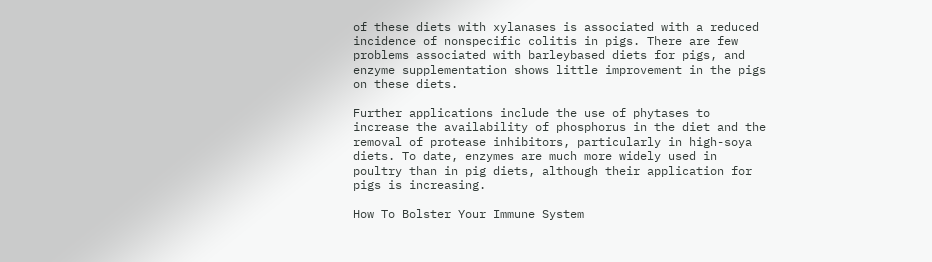of these diets with xylanases is associated with a reduced incidence of nonspecific colitis in pigs. There are few problems associated with barleybased diets for pigs, and enzyme supplementation shows little improvement in the pigs on these diets.

Further applications include the use of phytases to increase the availability of phosphorus in the diet and the removal of protease inhibitors, particularly in high-soya diets. To date, enzymes are much more widely used in poultry than in pig diets, although their application for pigs is increasing.

How To Bolster Your Immune System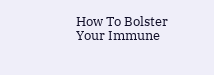How To Bolster Your Immune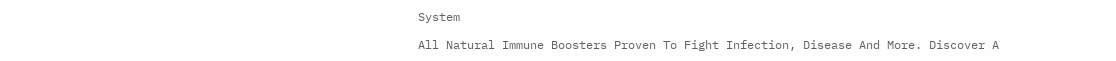System

All Natural Immune Boosters Proven To Fight Infection, Disease And More. Discover A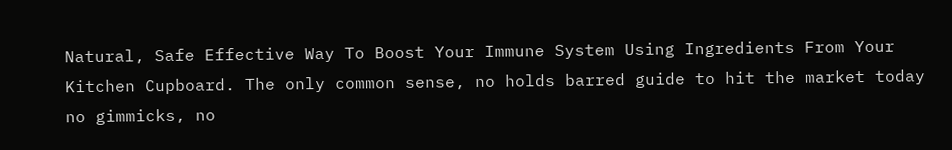Natural, Safe Effective Way To Boost Your Immune System Using Ingredients From Your Kitchen Cupboard. The only common sense, no holds barred guide to hit the market today no gimmicks, no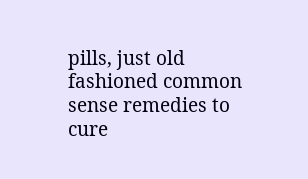pills, just old fashioned common sense remedies to cure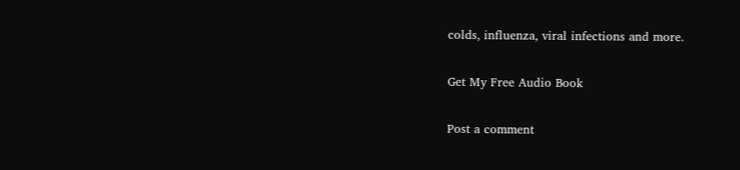colds, influenza, viral infections and more.

Get My Free Audio Book

Post a comment